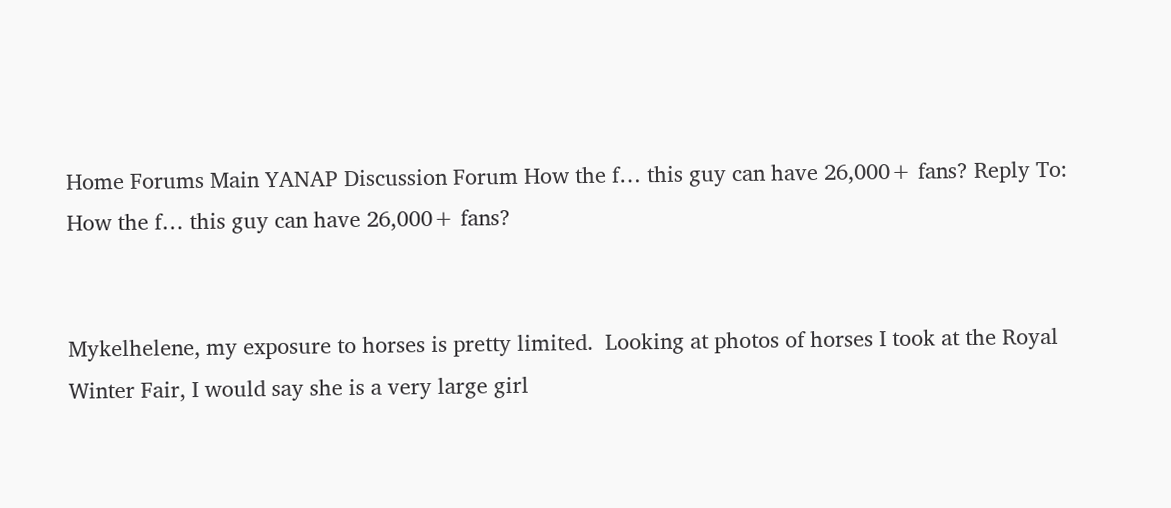Home Forums Main YANAP Discussion Forum How the f… this guy can have 26,000+ fans? Reply To: How the f… this guy can have 26,000+ fans?


Mykelhelene, my exposure to horses is pretty limited.  Looking at photos of horses I took at the Royal Winter Fair, I would say she is a very large girl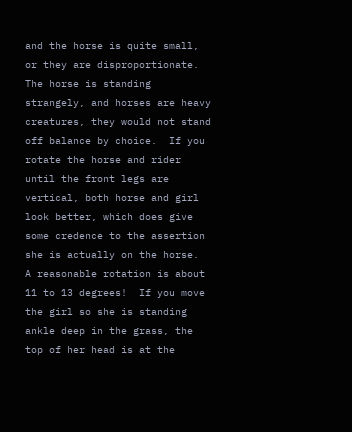and the horse is quite small, or they are disproportionate.  The horse is standing strangely, and horses are heavy creatures, they would not stand off balance by choice.  If you rotate the horse and rider until the front legs are vertical, both horse and girl look better, which does give some credence to the assertion she is actually on the horse.  A reasonable rotation is about 11 to 13 degrees!  If you move the girl so she is standing ankle deep in the grass, the top of her head is at the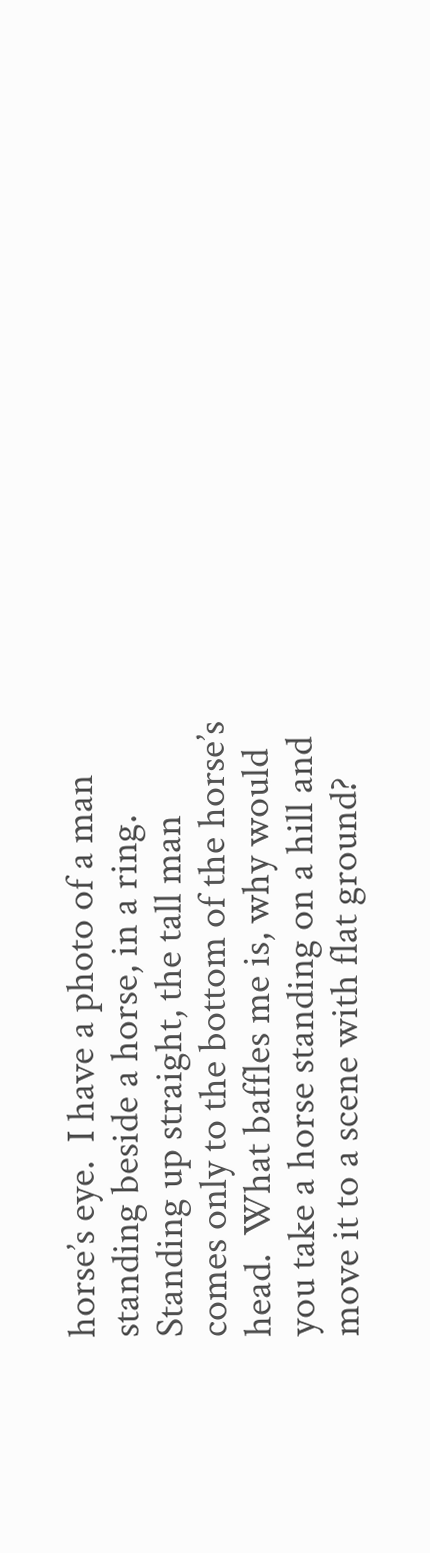horse’s eye.  I have a photo of a man standing beside a horse, in a ring.  Standing up straight, the tall man comes only to the bottom of the horse’s head.  What baffles me is, why would you take a horse standing on a hill and move it to a scene with flat ground?